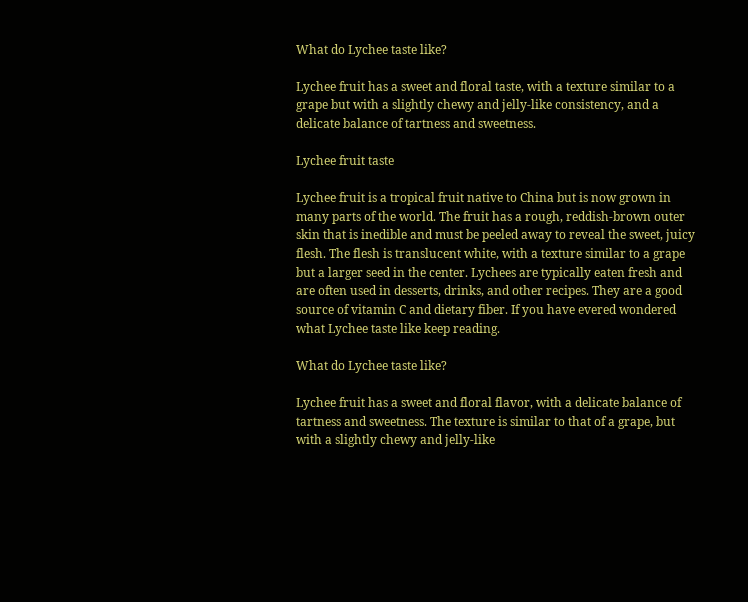What do Lychee taste like?

Lychee fruit has a sweet and floral taste, with a texture similar to a grape but with a slightly chewy and jelly-like consistency, and a delicate balance of tartness and sweetness.

Lychee fruit taste

Lychee fruit is a tropical fruit native to China but is now grown in many parts of the world. The fruit has a rough, reddish-brown outer skin that is inedible and must be peeled away to reveal the sweet, juicy flesh. The flesh is translucent white, with a texture similar to a grape but a larger seed in the center. Lychees are typically eaten fresh and are often used in desserts, drinks, and other recipes. They are a good source of vitamin C and dietary fiber. If you have evered wondered what Lychee taste like keep reading.

What do Lychee taste like?

Lychee fruit has a sweet and floral flavor, with a delicate balance of tartness and sweetness. The texture is similar to that of a grape, but with a slightly chewy and jelly-like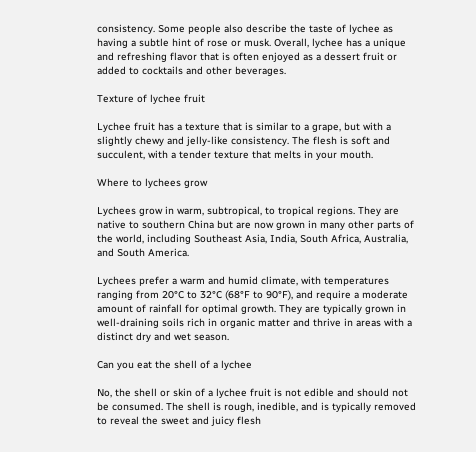consistency. Some people also describe the taste of lychee as having a subtle hint of rose or musk. Overall, lychee has a unique and refreshing flavor that is often enjoyed as a dessert fruit or added to cocktails and other beverages.

Texture of lychee fruit

Lychee fruit has a texture that is similar to a grape, but with a slightly chewy and jelly-like consistency. The flesh is soft and succulent, with a tender texture that melts in your mouth.

Where to lychees grow

Lychees grow in warm, subtropical, to tropical regions. They are native to southern China but are now grown in many other parts of the world, including Southeast Asia, India, South Africa, Australia, and South America.

Lychees prefer a warm and humid climate, with temperatures ranging from 20°C to 32°C (68°F to 90°F), and require a moderate amount of rainfall for optimal growth. They are typically grown in well-draining soils rich in organic matter and thrive in areas with a distinct dry and wet season.

Can you eat the shell of a lychee

No, the shell or skin of a lychee fruit is not edible and should not be consumed. The shell is rough, inedible, and is typically removed to reveal the sweet and juicy flesh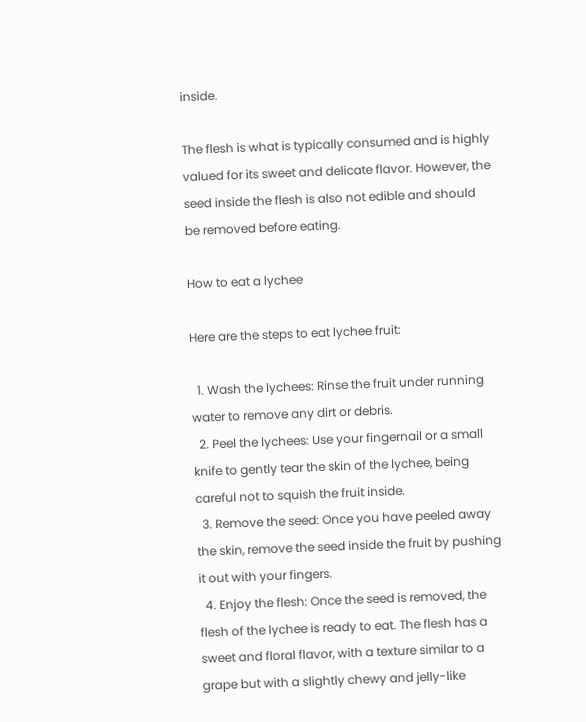inside.

The flesh is what is typically consumed and is highly valued for its sweet and delicate flavor. However, the seed inside the flesh is also not edible and should be removed before eating.

How to eat a lychee

Here are the steps to eat lychee fruit:

  1. Wash the lychees: Rinse the fruit under running water to remove any dirt or debris.
  2. Peel the lychees: Use your fingernail or a small knife to gently tear the skin of the lychee, being careful not to squish the fruit inside.
  3. Remove the seed: Once you have peeled away the skin, remove the seed inside the fruit by pushing it out with your fingers.
  4. Enjoy the flesh: Once the seed is removed, the flesh of the lychee is ready to eat. The flesh has a sweet and floral flavor, with a texture similar to a grape but with a slightly chewy and jelly-like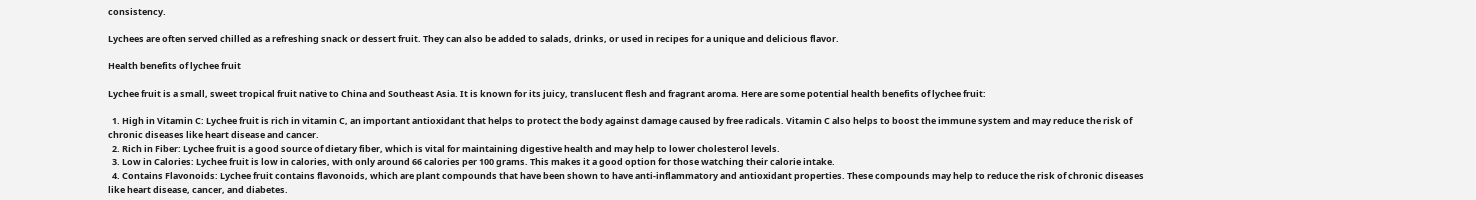consistency.

Lychees are often served chilled as a refreshing snack or dessert fruit. They can also be added to salads, drinks, or used in recipes for a unique and delicious flavor.

Health benefits of lychee fruit

Lychee fruit is a small, sweet tropical fruit native to China and Southeast Asia. It is known for its juicy, translucent flesh and fragrant aroma. Here are some potential health benefits of lychee fruit:

  1. High in Vitamin C: Lychee fruit is rich in vitamin C, an important antioxidant that helps to protect the body against damage caused by free radicals. Vitamin C also helps to boost the immune system and may reduce the risk of chronic diseases like heart disease and cancer.
  2. Rich in Fiber: Lychee fruit is a good source of dietary fiber, which is vital for maintaining digestive health and may help to lower cholesterol levels.
  3. Low in Calories: Lychee fruit is low in calories, with only around 66 calories per 100 grams. This makes it a good option for those watching their calorie intake.
  4. Contains Flavonoids: Lychee fruit contains flavonoids, which are plant compounds that have been shown to have anti-inflammatory and antioxidant properties. These compounds may help to reduce the risk of chronic diseases like heart disease, cancer, and diabetes.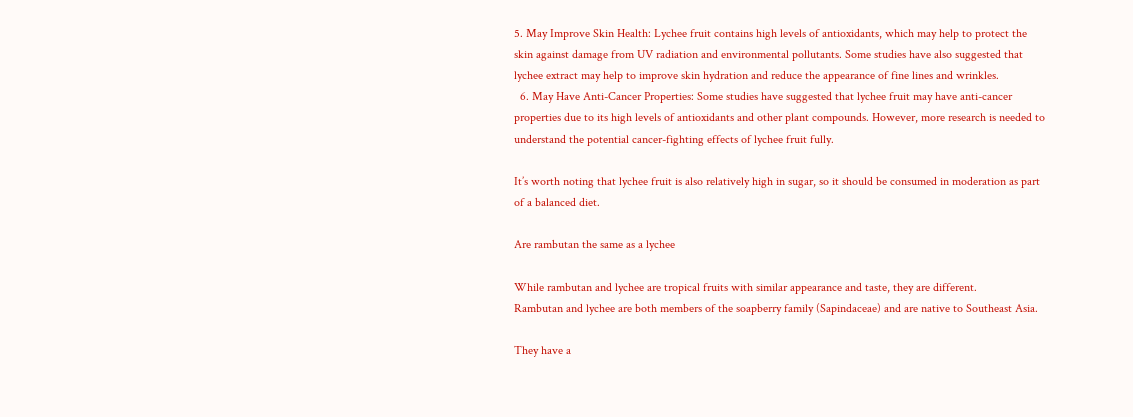5. May Improve Skin Health: Lychee fruit contains high levels of antioxidants, which may help to protect the skin against damage from UV radiation and environmental pollutants. Some studies have also suggested that lychee extract may help to improve skin hydration and reduce the appearance of fine lines and wrinkles.
  6. May Have Anti-Cancer Properties: Some studies have suggested that lychee fruit may have anti-cancer properties due to its high levels of antioxidants and other plant compounds. However, more research is needed to understand the potential cancer-fighting effects of lychee fruit fully.

It’s worth noting that lychee fruit is also relatively high in sugar, so it should be consumed in moderation as part of a balanced diet.

Are rambutan the same as a lychee

While rambutan and lychee are tropical fruits with similar appearance and taste, they are different.
Rambutan and lychee are both members of the soapberry family (Sapindaceae) and are native to Southeast Asia.

They have a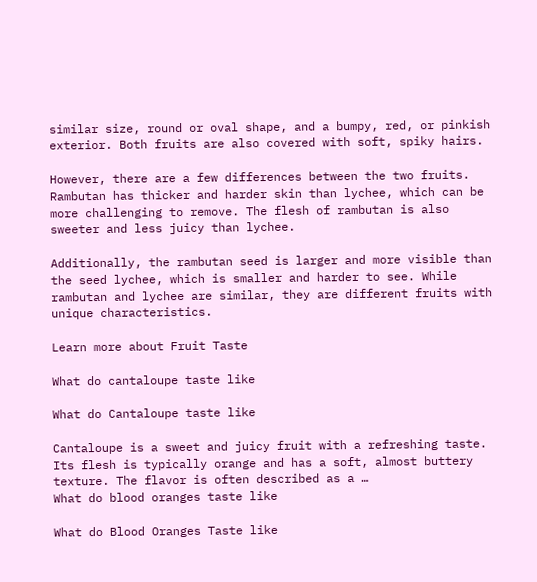similar size, round or oval shape, and a bumpy, red, or pinkish exterior. Both fruits are also covered with soft, spiky hairs.

However, there are a few differences between the two fruits. Rambutan has thicker and harder skin than lychee, which can be more challenging to remove. The flesh of rambutan is also sweeter and less juicy than lychee.

Additionally, the rambutan seed is larger and more visible than the seed lychee, which is smaller and harder to see. While rambutan and lychee are similar, they are different fruits with unique characteristics.

Learn more about Fruit Taste

What do cantaloupe taste like

What do Cantaloupe taste like

Cantaloupe is a sweet and juicy fruit with a refreshing taste. Its flesh is typically orange and has a soft, almost buttery texture. The flavor is often described as a …
What do blood oranges taste like

What do Blood Oranges Taste like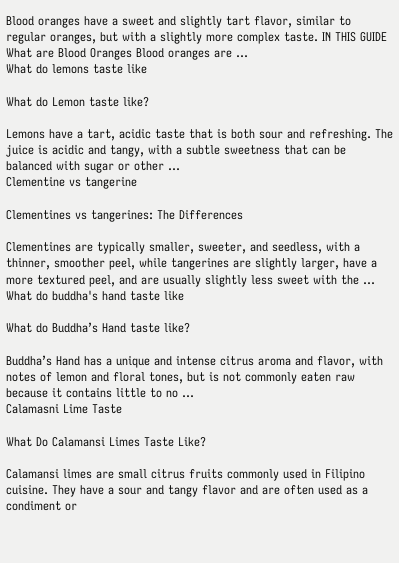Blood oranges have a sweet and slightly tart flavor, similar to regular oranges, but with a slightly more complex taste. IN THIS GUIDE What are Blood Oranges Blood oranges are …
What do lemons taste like

What do Lemon taste like?

Lemons have a tart, acidic taste that is both sour and refreshing. The juice is acidic and tangy, with a subtle sweetness that can be balanced with sugar or other …
Clementine vs tangerine

Clementines vs tangerines: The Differences

Clementines are typically smaller, sweeter, and seedless, with a thinner, smoother peel, while tangerines are slightly larger, have a more textured peel, and are usually slightly less sweet with the …
What do buddha's hand taste like

What do Buddha’s Hand taste like?

Buddha’s Hand has a unique and intense citrus aroma and flavor, with notes of lemon and floral tones, but is not commonly eaten raw because it contains little to no …
Calamasni Lime Taste

What Do Calamansi Limes Taste Like?

Calamansi limes are small citrus fruits commonly used in Filipino cuisine. They have a sour and tangy flavor and are often used as a condiment or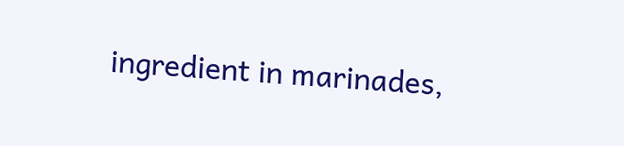ingredient in marinades,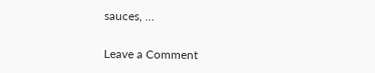sauces, …

Leave a Comment